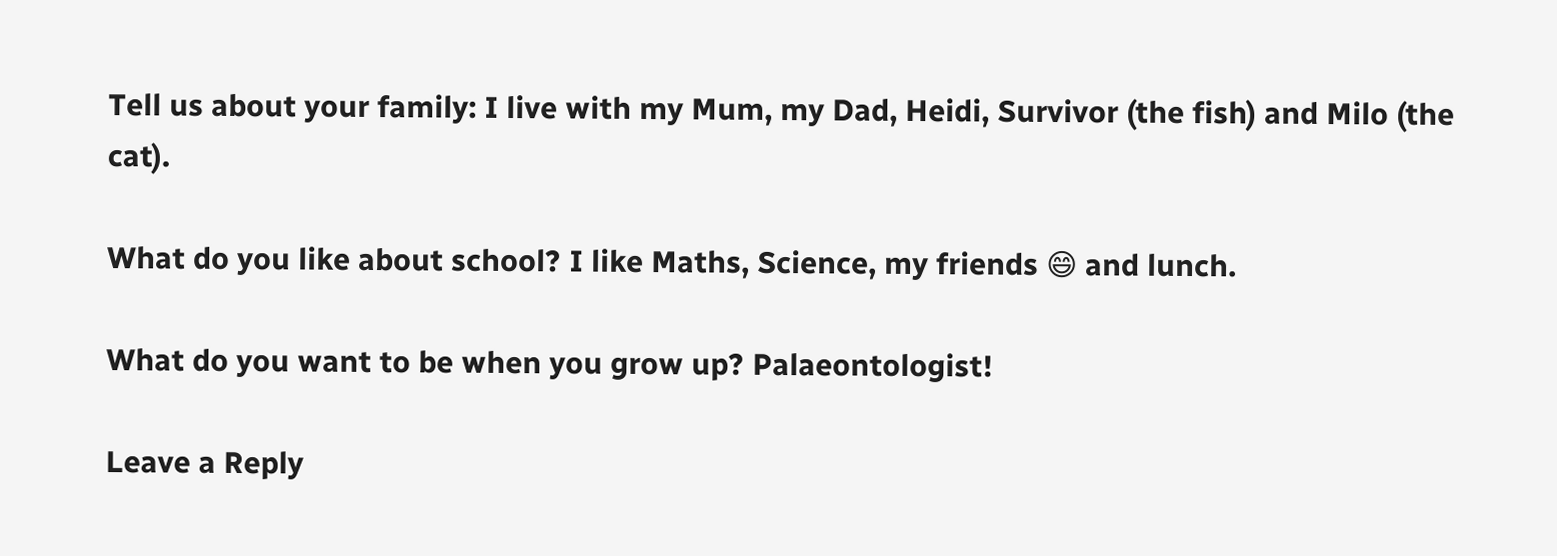Tell us about your family: I live with my Mum, my Dad, Heidi, Survivor (the fish) and Milo (the cat).

What do you like about school? I like Maths, Science, my friends 😄 and lunch.

What do you want to be when you grow up? Palaeontologist!

Leave a Reply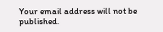Your email address will not be published.